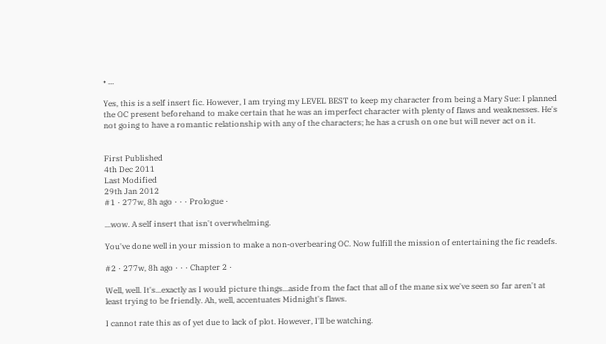• ...

Yes, this is a self insert fic. However, I am trying my LEVEL BEST to keep my character from being a Mary Sue: I planned the OC present beforehand to make certain that he was an imperfect character with plenty of flaws and weaknesses. He's not going to have a romantic relationship with any of the characters; he has a crush on one but will never act on it.


First Published
4th Dec 2011
Last Modified
29th Jan 2012
#1 · 277w, 8h ago · · · Prologue ·

...wow. A self insert that isn't overwhelming.

You've done well in your mission to make a non-overbearing OC. Now fulfill the mission of entertaining the fic readefs.

#2 · 277w, 8h ago · · · Chapter 2 ·

Well, well. It's...exactly as I would picture things...aside from the fact that all of the mane six we've seen so far aren't at least trying to be friendly. Ah, well, accentuates Midnight's flaws.

I cannot rate this as of yet due to lack of plot. However, I'll be watching.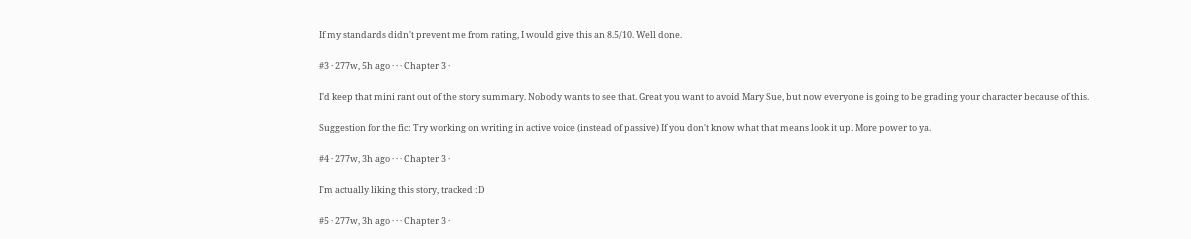If my standards didn't prevent me from rating, I would give this an 8.5/10. Well done.

#3 · 277w, 5h ago · · · Chapter 3 ·

I'd keep that mini rant out of the story summary. Nobody wants to see that. Great you want to avoid Mary Sue, but now everyone is going to be grading your character because of this.

Suggestion for the fic: Try working on writing in active voice (instead of passive) If you don't know what that means look it up. More power to ya.

#4 · 277w, 3h ago · · · Chapter 3 ·

I'm actually liking this story, tracked :D

#5 · 277w, 3h ago · · · Chapter 3 ·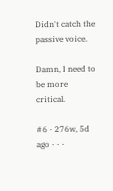Didn't catch the passive voice.

Damn, I need to be more critical.

#6 · 276w, 5d ago · · ·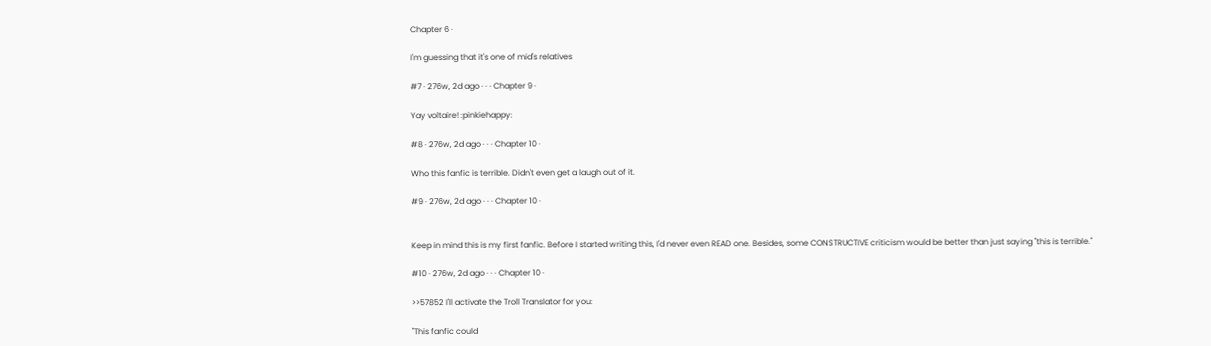Chapter 6 ·

I'm guessing that it's one of mid's relatives

#7 · 276w, 2d ago · · · Chapter 9 ·

Yay voltaire! :pinkiehappy:

#8 · 276w, 2d ago · · · Chapter 10 ·

Who this fanfic is terrible. Didn't even get a laugh out of it.

#9 · 276w, 2d ago · · · Chapter 10 ·


Keep in mind this is my first fanfic. Before I started writing this, I'd never even READ one. Besides, some CONSTRUCTIVE criticism would be better than just saying "this is terrible."

#10 · 276w, 2d ago · · · Chapter 10 ·

>>57852 I'll activate the Troll Translator for you:

"This fanfic could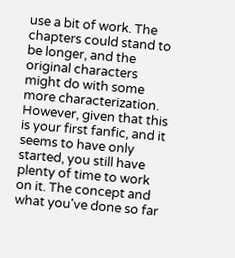use a bit of work. The chapters could stand to be longer, and the original characters might do with some more characterization. However, given that this is your first fanfic, and it seems to have only started, you still have plenty of time to work on it. The concept and what you've done so far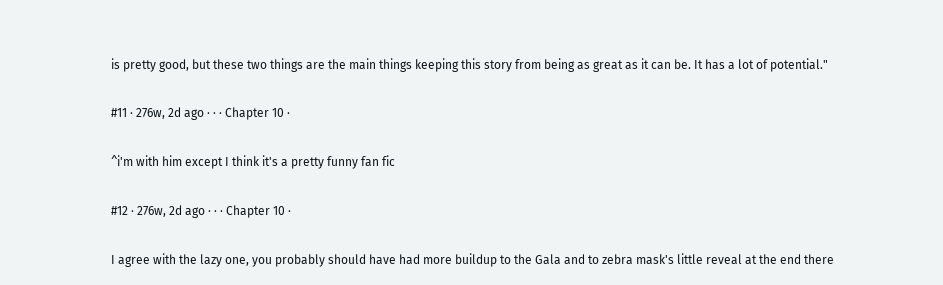is pretty good, but these two things are the main things keeping this story from being as great as it can be. It has a lot of potential."

#11 · 276w, 2d ago · · · Chapter 10 ·

^i'm with him except I think it's a pretty funny fan fic

#12 · 276w, 2d ago · · · Chapter 10 ·

I agree with the lazy one, you probably should have had more buildup to the Gala and to zebra mask's little reveal at the end there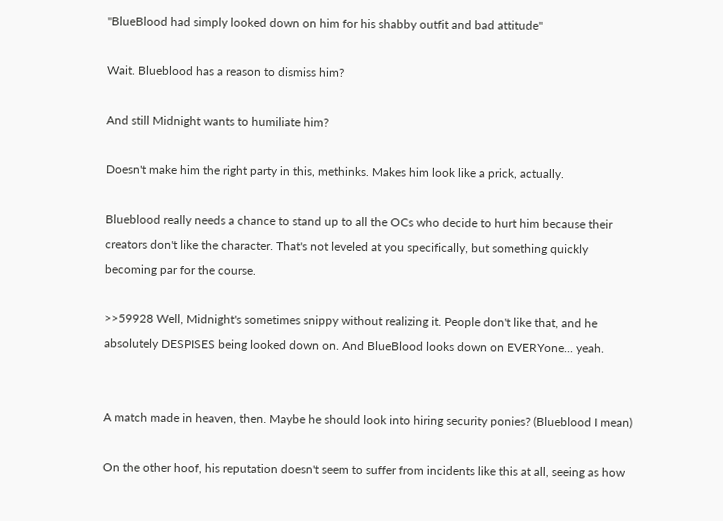"BlueBlood had simply looked down on him for his shabby outfit and bad attitude"

Wait. Blueblood has a reason to dismiss him?

And still Midnight wants to humiliate him?

Doesn't make him the right party in this, methinks. Makes him look like a prick, actually.

Blueblood really needs a chance to stand up to all the OCs who decide to hurt him because their creators don't like the character. That's not leveled at you specifically, but something quickly becoming par for the course.

>>59928 Well, Midnight's sometimes snippy without realizing it. People don't like that, and he absolutely DESPISES being looked down on. And BlueBlood looks down on EVERYone... yeah.


A match made in heaven, then. Maybe he should look into hiring security ponies? (Blueblood I mean)

On the other hoof, his reputation doesn't seem to suffer from incidents like this at all, seeing as how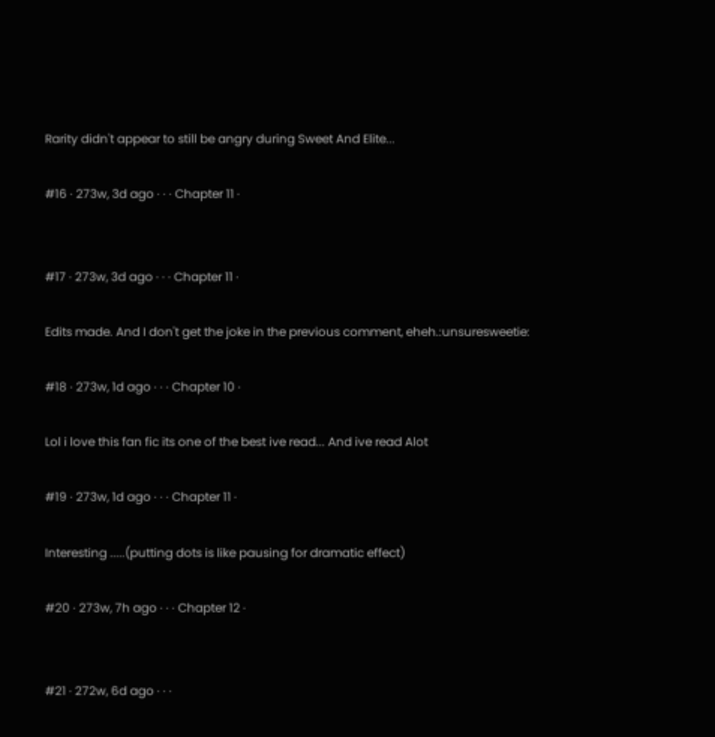Rarity didn't appear to still be angry during Sweet And Elite...

#16 · 273w, 3d ago · · · Chapter 11 ·


#17 · 273w, 3d ago · · · Chapter 11 ·

Edits made. And I don't get the joke in the previous comment, eheh.:unsuresweetie:

#18 · 273w, 1d ago · · · Chapter 10 ·

Lol i love this fan fic its one of the best ive read... And ive read Alot

#19 · 273w, 1d ago · · · Chapter 11 ·

Interesting .....(putting dots is like pausing for dramatic effect)

#20 · 273w, 7h ago · · · Chapter 12 ·


#21 · 272w, 6d ago · · ·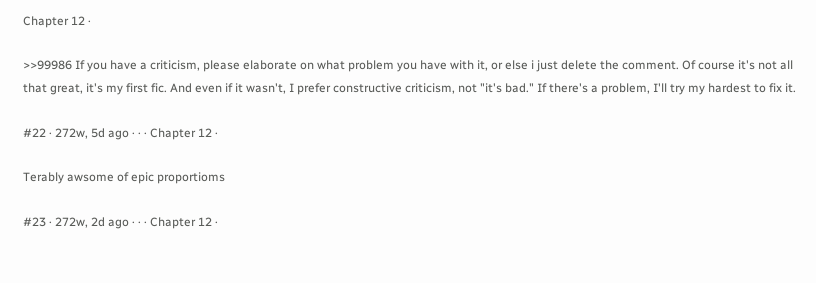Chapter 12 ·

>>99986 If you have a criticism, please elaborate on what problem you have with it, or else i just delete the comment. Of course it's not all that great, it's my first fic. And even if it wasn't, I prefer constructive criticism, not "it's bad." If there's a problem, I'll try my hardest to fix it.

#22 · 272w, 5d ago · · · Chapter 12 ·

Terably awsome of epic proportioms

#23 · 272w, 2d ago · · · Chapter 12 ·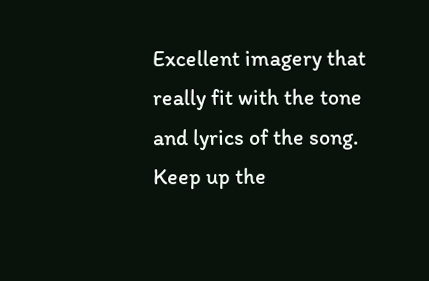Excellent imagery that really fit with the tone and lyrics of the song. Keep up the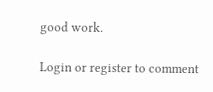good work.

Login or register to comment